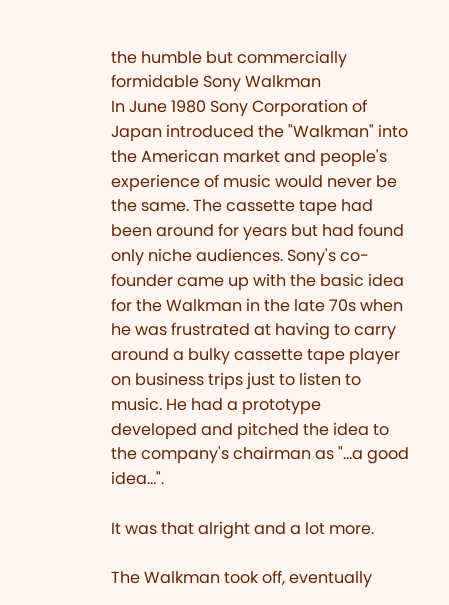the humble but commercially formidable Sony Walkman
In June 1980 Sony Corporation of Japan introduced the "Walkman" into the American market and people's experience of music would never be the same. The cassette tape had been around for years but had found only niche audiences. Sony's co-founder came up with the basic idea for the Walkman in the late 70s when he was frustrated at having to carry around a bulky cassette tape player on business trips just to listen to music. He had a prototype developed and pitched the idea to the company's chairman as "...a good idea...".

It was that alright and a lot more.

The Walkman took off, eventually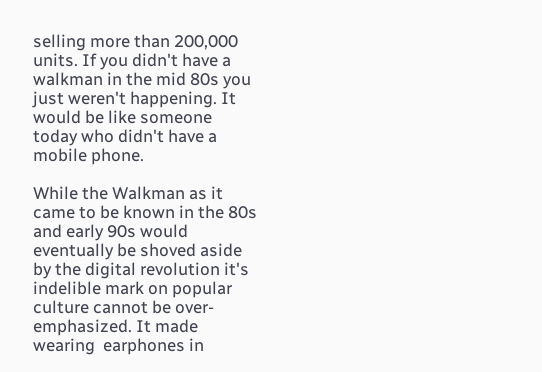selling more than 200,000 units. If you didn't have a walkman in the mid 80s you just weren't happening. It would be like someone today who didn't have a mobile phone.

While the Walkman as it came to be known in the 80s and early 90s would eventually be shoved aside by the digital revolution it's indelible mark on popular culture cannot be over-emphasized. It made wearing  earphones in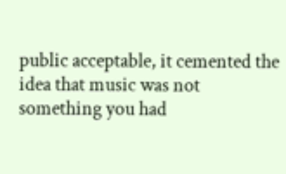public acceptable, it cemented the idea that music was not something you had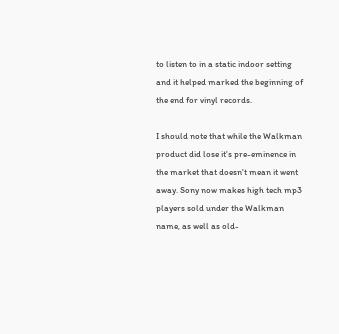to listen to in a static indoor setting and it helped marked the beginning of the end for vinyl records.

I should note that while the Walkman product did lose it's pre-eminence in the market that doesn't mean it went away. Sony now makes high tech mp3 players sold under the Walkman name, as well as old-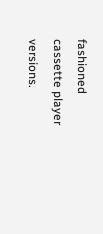fashioned cassette player versions.